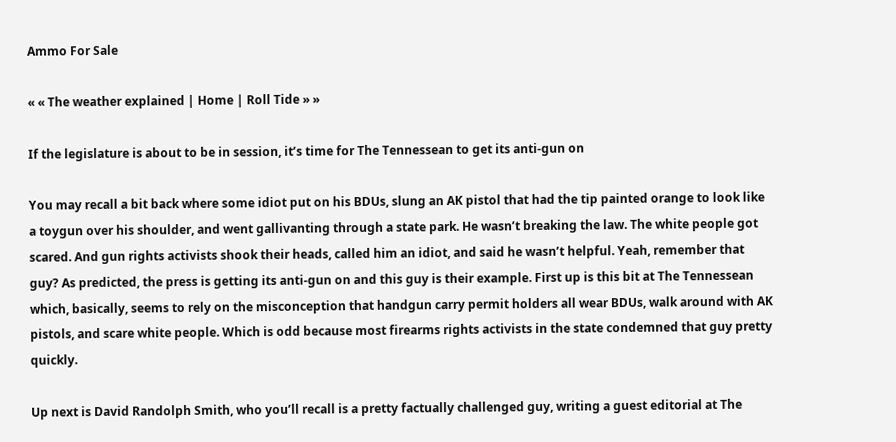Ammo For Sale

« « The weather explained | Home | Roll Tide » »

If the legislature is about to be in session, it’s time for The Tennessean to get its anti-gun on

You may recall a bit back where some idiot put on his BDUs, slung an AK pistol that had the tip painted orange to look like a toygun over his shoulder, and went gallivanting through a state park. He wasn’t breaking the law. The white people got scared. And gun rights activists shook their heads, called him an idiot, and said he wasn’t helpful. Yeah, remember that guy? As predicted, the press is getting its anti-gun on and this guy is their example. First up is this bit at The Tennessean which, basically, seems to rely on the misconception that handgun carry permit holders all wear BDUs, walk around with AK pistols, and scare white people. Which is odd because most firearms rights activists in the state condemned that guy pretty quickly.

Up next is David Randolph Smith, who you’ll recall is a pretty factually challenged guy, writing a guest editorial at The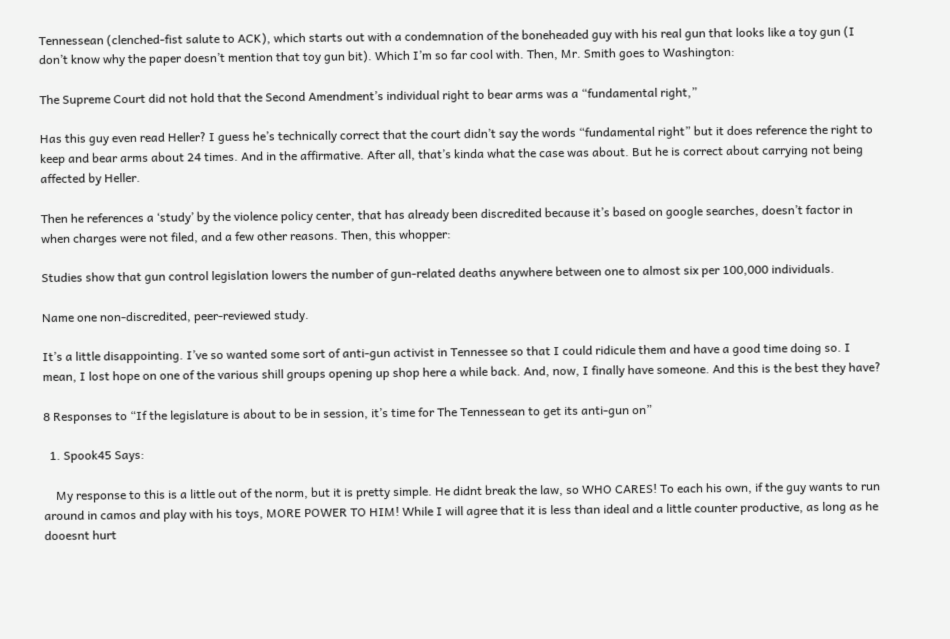Tennessean (clenched-fist salute to ACK), which starts out with a condemnation of the boneheaded guy with his real gun that looks like a toy gun (I don’t know why the paper doesn’t mention that toy gun bit). Which I’m so far cool with. Then, Mr. Smith goes to Washington:

The Supreme Court did not hold that the Second Amendment’s individual right to bear arms was a “fundamental right,”

Has this guy even read Heller? I guess he’s technically correct that the court didn’t say the words “fundamental right” but it does reference the right to keep and bear arms about 24 times. And in the affirmative. After all, that’s kinda what the case was about. But he is correct about carrying not being affected by Heller.

Then he references a ‘study’ by the violence policy center, that has already been discredited because it’s based on google searches, doesn’t factor in when charges were not filed, and a few other reasons. Then, this whopper:

Studies show that gun control legislation lowers the number of gun-related deaths anywhere between one to almost six per 100,000 individuals.

Name one non-discredited, peer-reviewed study.

It’s a little disappointing. I’ve so wanted some sort of anti-gun activist in Tennessee so that I could ridicule them and have a good time doing so. I mean, I lost hope on one of the various shill groups opening up shop here a while back. And, now, I finally have someone. And this is the best they have?

8 Responses to “If the legislature is about to be in session, it’s time for The Tennessean to get its anti-gun on”

  1. Spook45 Says:

    My response to this is a little out of the norm, but it is pretty simple. He didnt break the law, so WHO CARES! To each his own, if the guy wants to run around in camos and play with his toys, MORE POWER TO HIM! While I will agree that it is less than ideal and a little counter productive, as long as he dooesnt hurt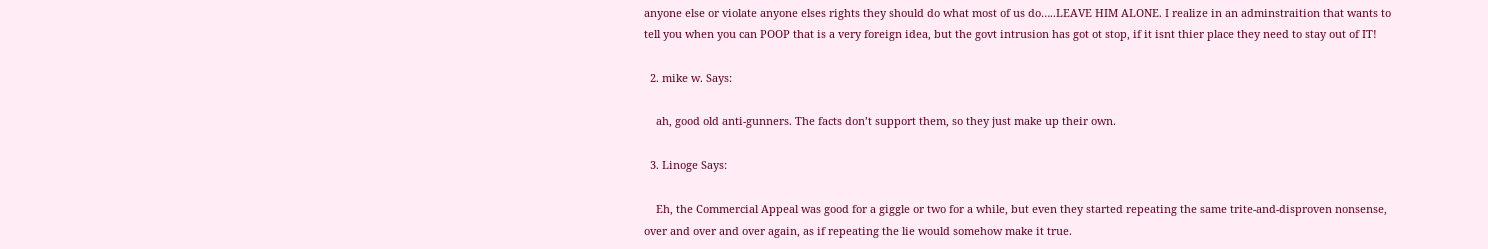anyone else or violate anyone elses rights they should do what most of us do…..LEAVE HIM ALONE. I realize in an adminstraition that wants to tell you when you can POOP that is a very foreign idea, but the govt intrusion has got ot stop, if it isnt thier place they need to stay out of IT!

  2. mike w. Says:

    ah, good old anti-gunners. The facts don’t support them, so they just make up their own.

  3. Linoge Says:

    Eh, the Commercial Appeal was good for a giggle or two for a while, but even they started repeating the same trite-and-disproven nonsense, over and over and over again, as if repeating the lie would somehow make it true.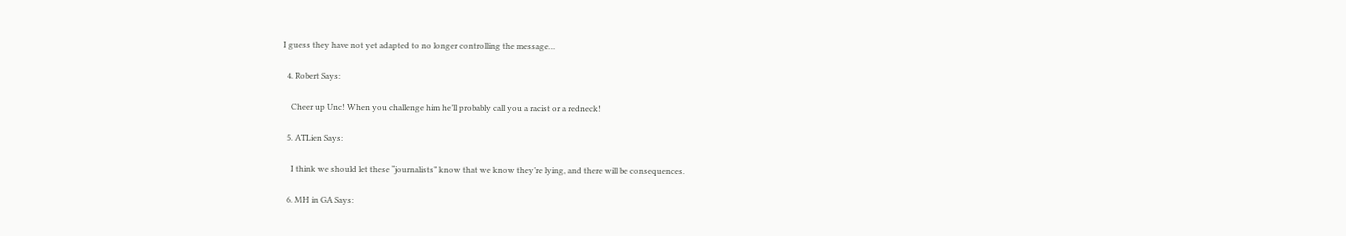I guess they have not yet adapted to no longer controlling the message…

  4. Robert Says:

    Cheer up Unc! When you challenge him he’ll probably call you a racist or a redneck!

  5. ATLien Says:

    I think we should let these “journalists” know that we know they’re lying, and there will be consequences.

  6. MH in GA Says: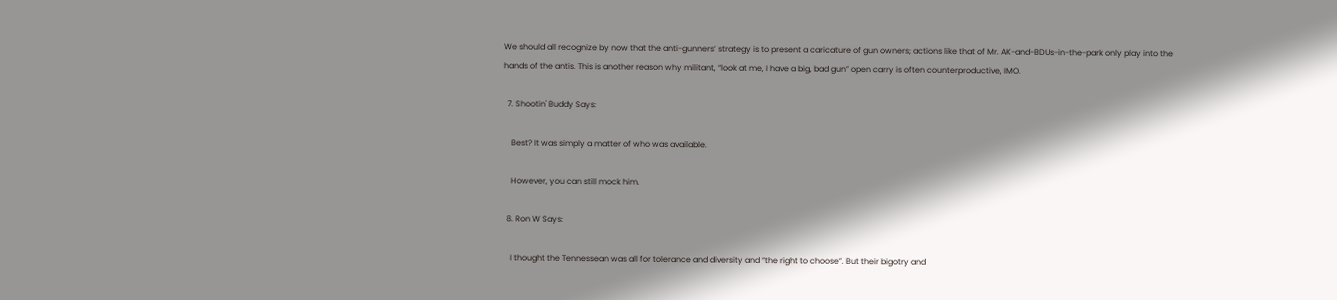We should all recognize by now that the anti-gunners’ strategy is to present a caricature of gun owners; actions like that of Mr. AK-and-BDUs-in-the-park only play into the hands of the antis. This is another reason why militant, “look at me, I have a big, bad gun” open carry is often counterproductive, IMO.

  7. Shootin' Buddy Says:

    Best? It was simply a matter of who was available.

    However, you can still mock him.

  8. Ron W Says:

    I thought the Tennessean was all for tolerance and diversity and “the right to choose”. But their bigotry and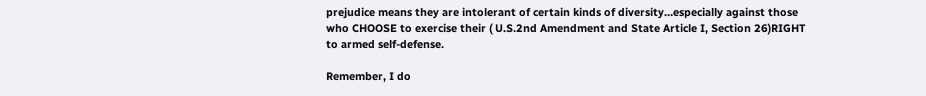prejudice means they are intolerant of certain kinds of diversity…especially against those who CHOOSE to exercise their ( U.S.2nd Amendment and State Article I, Section 26)RIGHT to armed self-defense.

Remember, I do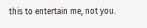this to entertain me, not you.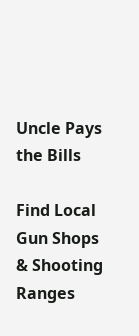Uncle Pays the Bills

Find Local
Gun Shops & Shooting Ranges